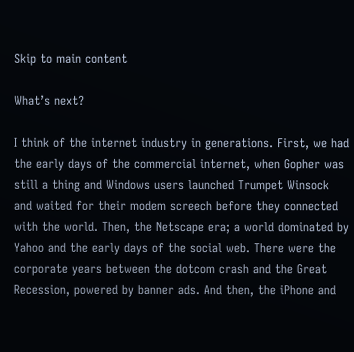Skip to main content

What’s next?

I think of the internet industry in generations. First, we had the early days of the commercial internet, when Gopher was still a thing and Windows users launched Trumpet Winsock and waited for their modem screech before they connected with the world. Then, the Netscape era; a world dominated by Yahoo and the early days of the social web. There were the corporate years between the dotcom crash and the Great Recession, powered by banner ads. And then, the iPhone and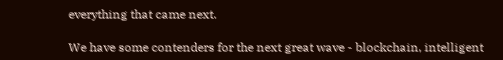everything that came next.

We have some contenders for the next great wave - blockchain, intelligent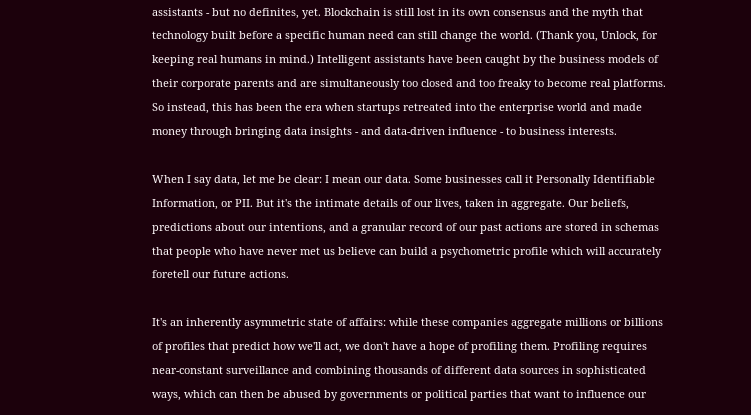assistants - but no definites, yet. Blockchain is still lost in its own consensus and the myth that technology built before a specific human need can still change the world. (Thank you, Unlock, for keeping real humans in mind.) Intelligent assistants have been caught by the business models of their corporate parents and are simultaneously too closed and too freaky to become real platforms. So instead, this has been the era when startups retreated into the enterprise world and made money through bringing data insights - and data-driven influence - to business interests.

When I say data, let me be clear: I mean our data. Some businesses call it Personally Identifiable Information, or PII. But it's the intimate details of our lives, taken in aggregate. Our beliefs, predictions about our intentions, and a granular record of our past actions are stored in schemas that people who have never met us believe can build a psychometric profile which will accurately foretell our future actions.

It's an inherently asymmetric state of affairs: while these companies aggregate millions or billions of profiles that predict how we'll act, we don't have a hope of profiling them. Profiling requires near-constant surveillance and combining thousands of different data sources in sophisticated ways, which can then be abused by governments or political parties that want to influence our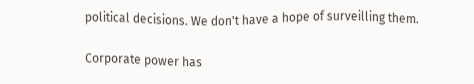political decisions. We don't have a hope of surveilling them.

Corporate power has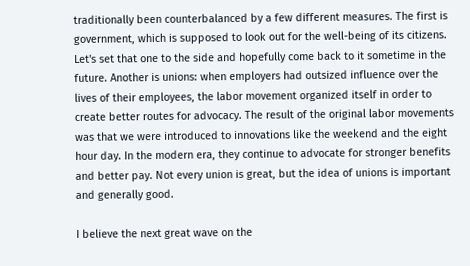traditionally been counterbalanced by a few different measures. The first is government, which is supposed to look out for the well-being of its citizens. Let's set that one to the side and hopefully come back to it sometime in the future. Another is unions: when employers had outsized influence over the lives of their employees, the labor movement organized itself in order to create better routes for advocacy. The result of the original labor movements was that we were introduced to innovations like the weekend and the eight hour day. In the modern era, they continue to advocate for stronger benefits and better pay. Not every union is great, but the idea of unions is important and generally good.

I believe the next great wave on the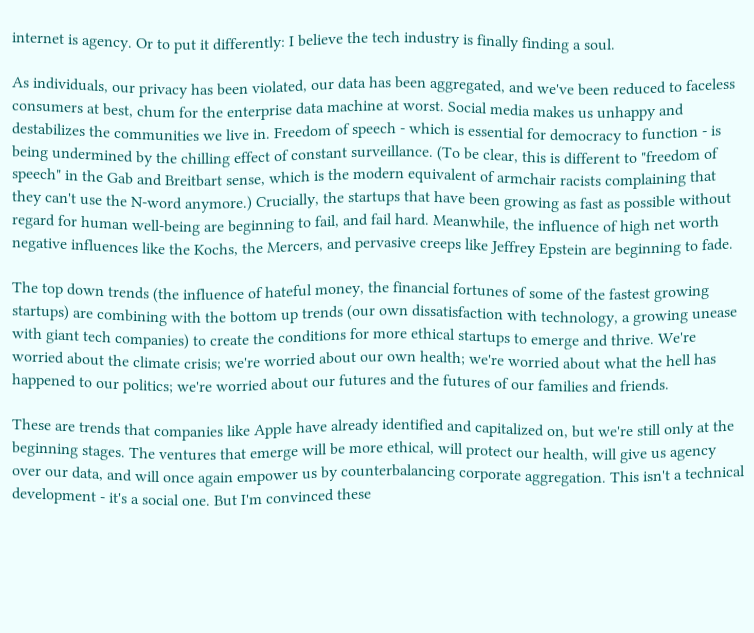internet is agency. Or to put it differently: I believe the tech industry is finally finding a soul.

As individuals, our privacy has been violated, our data has been aggregated, and we've been reduced to faceless consumers at best, chum for the enterprise data machine at worst. Social media makes us unhappy and destabilizes the communities we live in. Freedom of speech - which is essential for democracy to function - is being undermined by the chilling effect of constant surveillance. (To be clear, this is different to "freedom of speech" in the Gab and Breitbart sense, which is the modern equivalent of armchair racists complaining that they can't use the N-word anymore.) Crucially, the startups that have been growing as fast as possible without regard for human well-being are beginning to fail, and fail hard. Meanwhile, the influence of high net worth negative influences like the Kochs, the Mercers, and pervasive creeps like Jeffrey Epstein are beginning to fade.

The top down trends (the influence of hateful money, the financial fortunes of some of the fastest growing startups) are combining with the bottom up trends (our own dissatisfaction with technology, a growing unease with giant tech companies) to create the conditions for more ethical startups to emerge and thrive. We're worried about the climate crisis; we're worried about our own health; we're worried about what the hell has happened to our politics; we're worried about our futures and the futures of our families and friends.

These are trends that companies like Apple have already identified and capitalized on, but we're still only at the beginning stages. The ventures that emerge will be more ethical, will protect our health, will give us agency over our data, and will once again empower us by counterbalancing corporate aggregation. This isn't a technical development - it's a social one. But I'm convinced these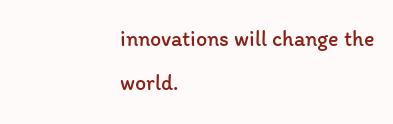innovations will change the world.